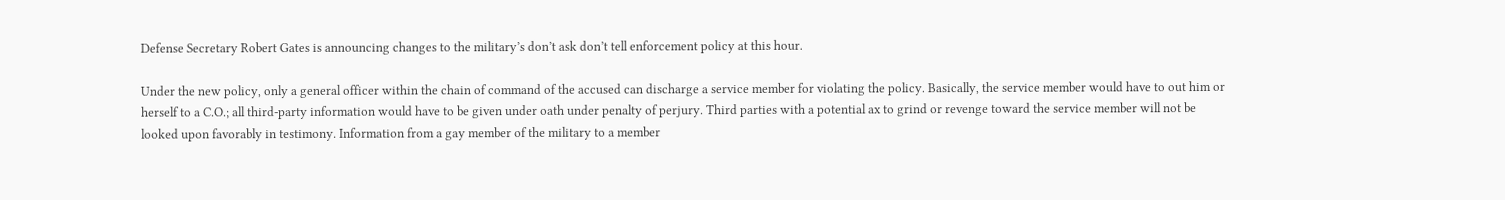Defense Secretary Robert Gates is announcing changes to the military’s don’t ask don’t tell enforcement policy at this hour.

Under the new policy, only a general officer within the chain of command of the accused can discharge a service member for violating the policy. Basically, the service member would have to out him or herself to a C.O.; all third-party information would have to be given under oath under penalty of perjury. Third parties with a potential ax to grind or revenge toward the service member will not be looked upon favorably in testimony. Information from a gay member of the military to a member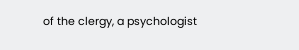of the clergy, a psychologist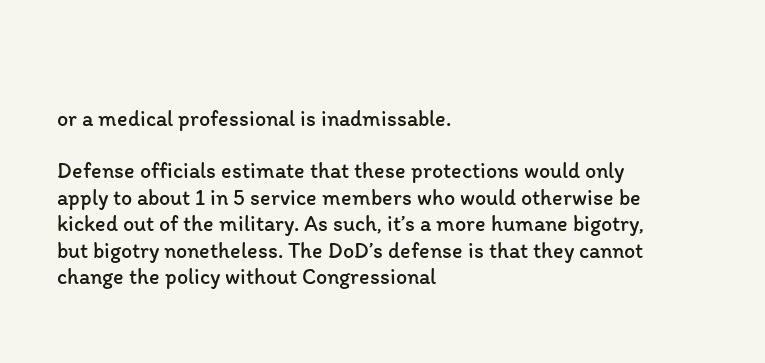or a medical professional is inadmissable.

Defense officials estimate that these protections would only apply to about 1 in 5 service members who would otherwise be kicked out of the military. As such, it’s a more humane bigotry, but bigotry nonetheless. The DoD’s defense is that they cannot change the policy without Congressional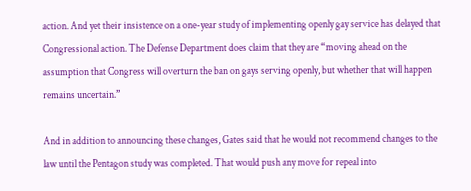action. And yet their insistence on a one-year study of implementing openly gay service has delayed that Congressional action. The Defense Department does claim that they are “moving ahead on the assumption that Congress will overturn the ban on gays serving openly, but whether that will happen remains uncertain.”

And in addition to announcing these changes, Gates said that he would not recommend changes to the law until the Pentagon study was completed. That would push any move for repeal into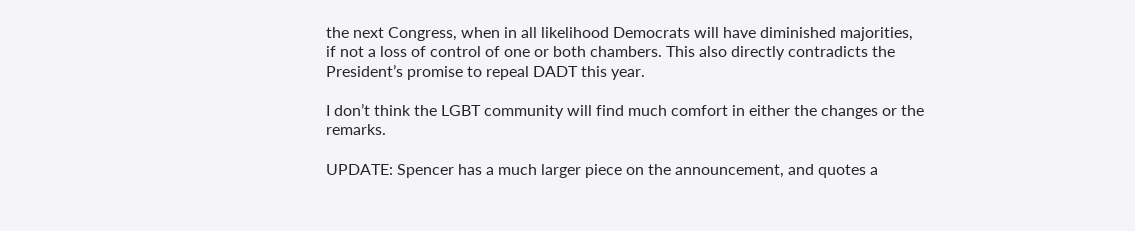the next Congress, when in all likelihood Democrats will have diminished majorities, if not a loss of control of one or both chambers. This also directly contradicts the President’s promise to repeal DADT this year.

I don’t think the LGBT community will find much comfort in either the changes or the remarks.

UPDATE: Spencer has a much larger piece on the announcement, and quotes a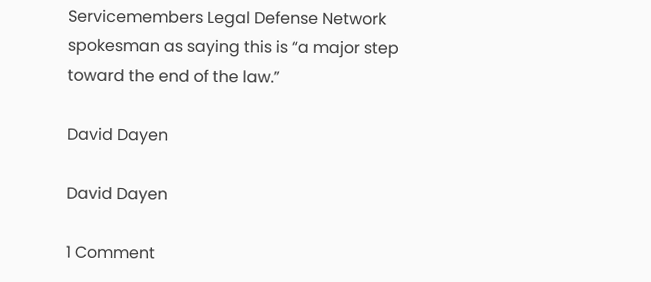Servicemembers Legal Defense Network spokesman as saying this is “a major step toward the end of the law.”

David Dayen

David Dayen

1 Comment